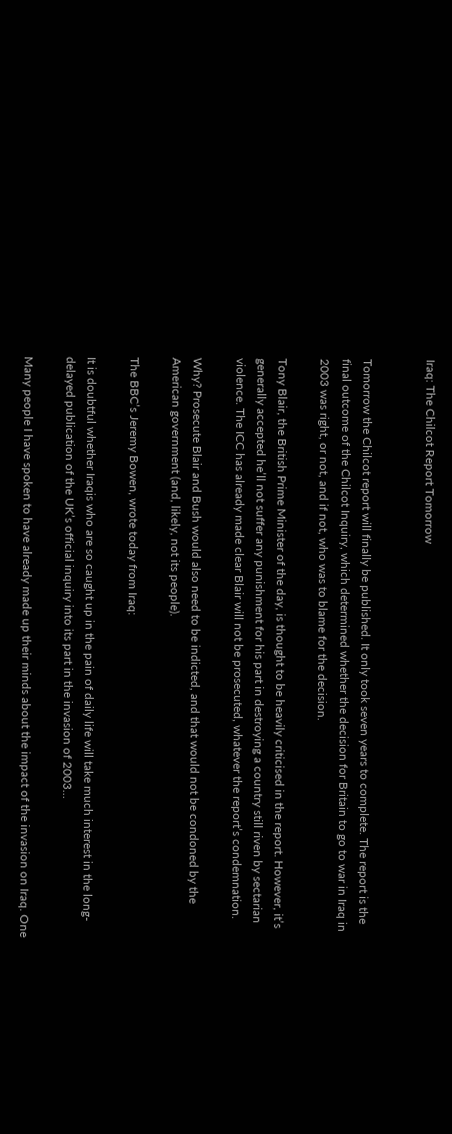Iraq: The Chilcot Report Tomorrow


Tomorrow the Chilcot report will finally be published. It only took seven years to complete. The report is the final outcome of the Chilcot Inquiry, which determined whether the decision for Britain to go to war in Iraq in 2003 was right, or not, and if not, who was to blame for the decision.

Tony Blair, the British Prime Minister of the day, is thought to be heavily criticised in the report. However, it’s generally accepted he’ll not suffer any punishment for his part in destroying a country still riven by sectarian violence. The ICC has already made clear Blair will not be prosecuted, whatever the report’s condemnation.

Why? Prosecute Blair and Bush would also need to be indicted, and that would not be condoned by the American government (and, likely, not its people).

The BBC’s Jeremy Bowen, wrote today from Iraq:

It is doubtful whether Iraqis who are so caught up in the pain of daily life will take much interest in the long-delayed publication of the UK’s official inquiry into its part in the invasion of 2003…

Many people I have spoken to have already made up their minds about the impact of the invasion on Iraq. One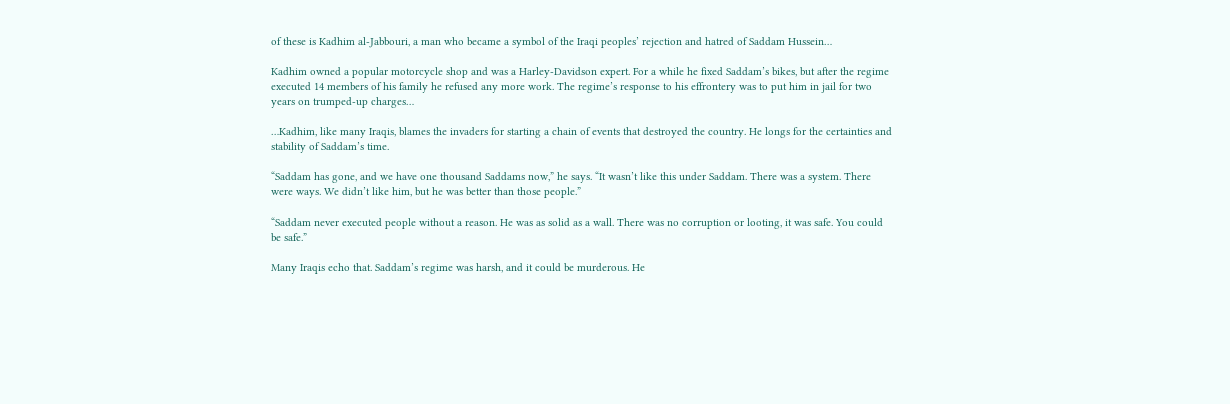of these is Kadhim al-Jabbouri, a man who became a symbol of the Iraqi peoples’ rejection and hatred of Saddam Hussein…

Kadhim owned a popular motorcycle shop and was a Harley-Davidson expert. For a while he fixed Saddam’s bikes, but after the regime executed 14 members of his family he refused any more work. The regime’s response to his effrontery was to put him in jail for two years on trumped-up charges…

…Kadhim, like many Iraqis, blames the invaders for starting a chain of events that destroyed the country. He longs for the certainties and stability of Saddam’s time.

“Saddam has gone, and we have one thousand Saddams now,” he says. “It wasn’t like this under Saddam. There was a system. There were ways. We didn’t like him, but he was better than those people.”

“Saddam never executed people without a reason. He was as solid as a wall. There was no corruption or looting, it was safe. You could be safe.”

Many Iraqis echo that. Saddam’s regime was harsh, and it could be murderous. He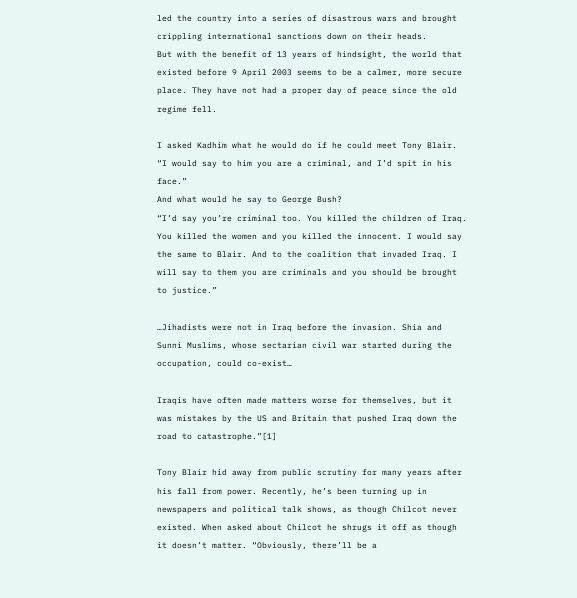led the country into a series of disastrous wars and brought crippling international sanctions down on their heads.
But with the benefit of 13 years of hindsight, the world that existed before 9 April 2003 seems to be a calmer, more secure place. They have not had a proper day of peace since the old regime fell.

I asked Kadhim what he would do if he could meet Tony Blair.
“I would say to him you are a criminal, and I’d spit in his face.”
And what would he say to George Bush?
“I’d say you’re criminal too. You killed the children of Iraq. You killed the women and you killed the innocent. I would say the same to Blair. And to the coalition that invaded Iraq. I will say to them you are criminals and you should be brought to justice.”

…Jihadists were not in Iraq before the invasion. Shia and Sunni Muslims, whose sectarian civil war started during the occupation, could co-exist…

Iraqis have often made matters worse for themselves, but it was mistakes by the US and Britain that pushed Iraq down the road to catastrophe.”[1]

Tony Blair hid away from public scrutiny for many years after his fall from power. Recently, he’s been turning up in newspapers and political talk shows, as though Chilcot never existed. When asked about Chilcot he shrugs it off as though it doesn’t matter. “Obviously, there’ll be a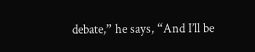debate,” he says, “And I’ll be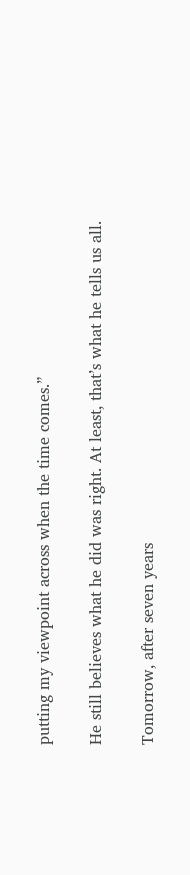putting my viewpoint across when the time comes.”

He still believes what he did was right. At least, that’s what he tells us all.

Tomorrow, after seven years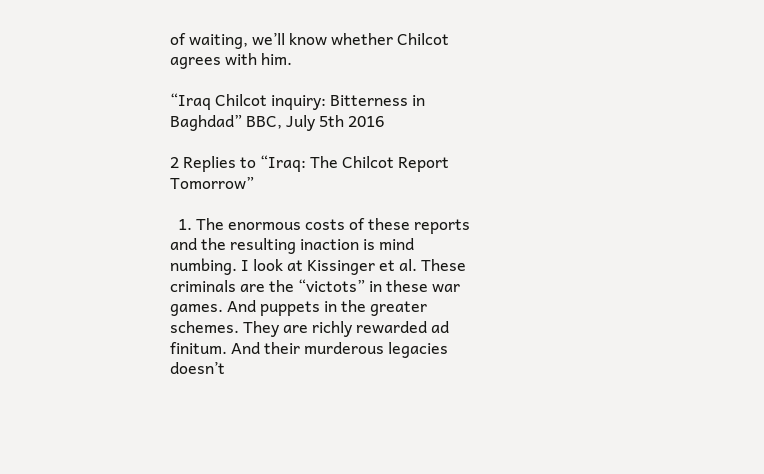of waiting, we’ll know whether Chilcot agrees with him.

“Iraq Chilcot inquiry: Bitterness in Baghdad” BBC, July 5th 2016

2 Replies to “Iraq: The Chilcot Report Tomorrow”

  1. The enormous costs of these reports and the resulting inaction is mind numbing. I look at Kissinger et al. These criminals are the “victots” in these war games. And puppets in the greater schemes. They are richly rewarded ad finitum. And their murderous legacies doesn’t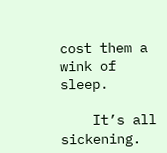cost them a wink of sleep.

    It’s all sickening.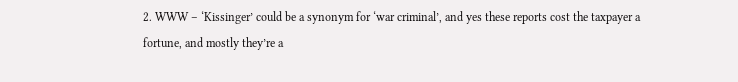2. WWW – ‘Kissinger’ could be a synonym for ‘war criminal’, and yes these reports cost the taxpayer a fortune, and mostly they’re a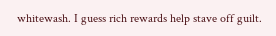whitewash. I guess rich rewards help stave off guilt.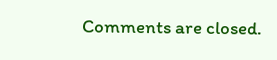Comments are closed.